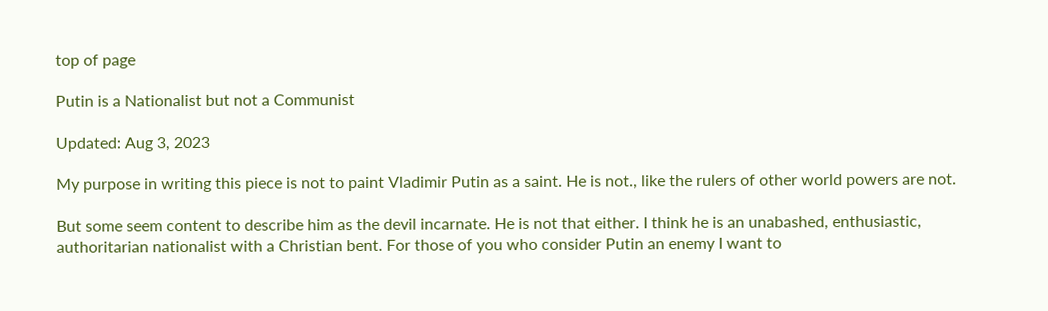top of page

Putin is a Nationalist but not a Communist

Updated: Aug 3, 2023

My purpose in writing this piece is not to paint Vladimir Putin as a saint. He is not., like the rulers of other world powers are not.

But some seem content to describe him as the devil incarnate. He is not that either. I think he is an unabashed, enthusiastic, authoritarian nationalist with a Christian bent. For those of you who consider Putin an enemy I want to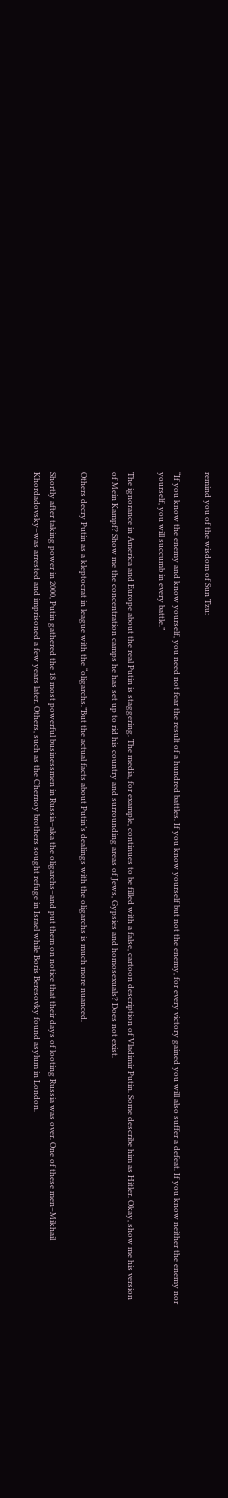remind you of the wisdom of Sun Tzu:

“If you know the enemy and know yourself, you need not fear the result of a hundred battles. If you know yourself but not the enemy, for every victory gained you will also suffer a defeat. If you know neither the enemy nor yourself, you will succumb in every battle.”

The ignorance in America and Europe about the real Putin is staggering. The media, for example, continues to be filled with a false, cartoon description of Vladimir Putin. Some describe him as Hitler. Okay, show me his version of Mein Kampf? Show me the concentration camps he has set up to rid his country and surrounding areas of Jews, Gypsies and homosexuals? Does not exist.

Others decry Putin as a kleptocrat in league with the “oligarchs.”But the actual facts about Putin’s dealings with the oligarchs is much more nuanced.

Shortly after taking power in 2000, Putin gathered the 18 most powerful businessmen in Russia–aka the oligarchs–and put them on notice that their days of looting Russia was over. One of these men–Mikhail Khordadovsky–was arrested and imprisoned a few years later. Others, such as the Chernoy brothers sought refuge in Israel while Boris Beresovky found asylum in London.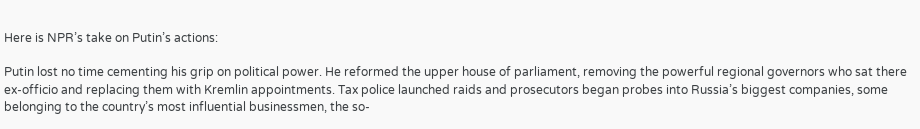Here is NPR’s take on Putin’s actions:

Putin lost no time cementing his grip on political power. He reformed the upper house of parliament, removing the powerful regional governors who sat there ex-officio and replacing them with Kremlin appointments. Tax police launched raids and prosecutors began probes into Russia’s biggest companies, some belonging to the country’s most influential businessmen, the so-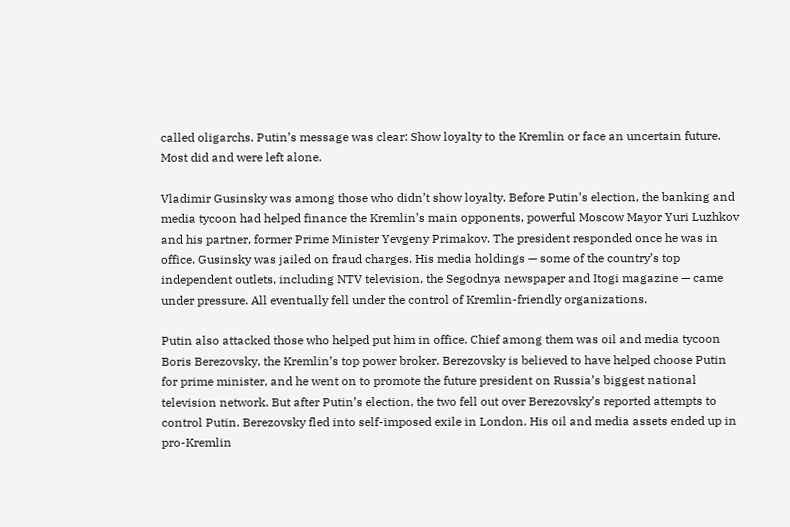called oligarchs. Putin’s message was clear: Show loyalty to the Kremlin or face an uncertain future. Most did and were left alone.

Vladimir Gusinsky was among those who didn’t show loyalty. Before Putin’s election, the banking and media tycoon had helped finance the Kremlin’s main opponents, powerful Moscow Mayor Yuri Luzhkov and his partner, former Prime Minister Yevgeny Primakov. The president responded once he was in office. Gusinsky was jailed on fraud charges. His media holdings — some of the country’s top independent outlets, including NTV television, the Segodnya newspaper and Itogi magazine — came under pressure. All eventually fell under the control of Kremlin-friendly organizations.

Putin also attacked those who helped put him in office. Chief among them was oil and media tycoon Boris Berezovsky, the Kremlin’s top power broker. Berezovsky is believed to have helped choose Putin for prime minister, and he went on to promote the future president on Russia’s biggest national television network. But after Putin’s election, the two fell out over Berezovsky’s reported attempts to control Putin. Berezovsky fled into self-imposed exile in London. His oil and media assets ended up in pro-Kremlin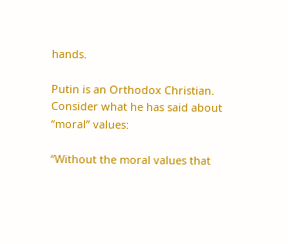hands.

Putin is an Orthodox Christian. Consider what he has said about “moral” values:

“Without the moral values that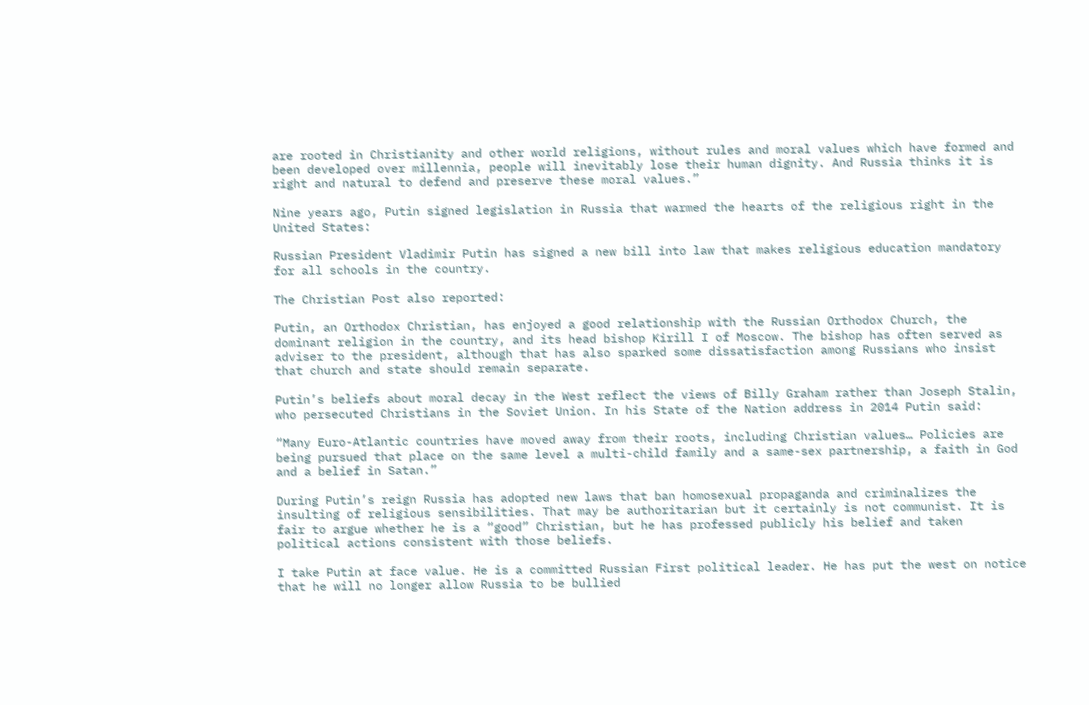are rooted in Christianity and other world religions, without rules and moral values which have formed and been developed over millennia, people will inevitably lose their human dignity. And Russia thinks it is right and natural to defend and preserve these moral values.”

Nine years ago, Putin signed legislation in Russia that warmed the hearts of the religious right in the United States:

Russian President Vladimir Putin has signed a new bill into law that makes religious education mandatory for all schools in the country.

The Christian Post also reported:

Putin, an Orthodox Christian, has enjoyed a good relationship with the Russian Orthodox Church, the dominant religion in the country, and its head bishop Kirill I of Moscow. The bishop has often served as adviser to the president, although that has also sparked some dissatisfaction among Russians who insist that church and state should remain separate.

Putin’s beliefs about moral decay in the West reflect the views of Billy Graham rather than Joseph Stalin, who persecuted Christians in the Soviet Union. In his State of the Nation address in 2014 Putin said:

“Many Euro-Atlantic countries have moved away from their roots, including Christian values… Policies are being pursued that place on the same level a multi-child family and a same-sex partnership, a faith in God and a belief in Satan.”

During Putin’s reign Russia has adopted new laws that ban homosexual propaganda and criminalizes the insulting of religious sensibilities. That may be authoritarian but it certainly is not communist. It is fair to argue whether he is a “good” Christian, but he has professed publicly his belief and taken political actions consistent with those beliefs.

I take Putin at face value. He is a committed Russian First political leader. He has put the west on notice that he will no longer allow Russia to be bullied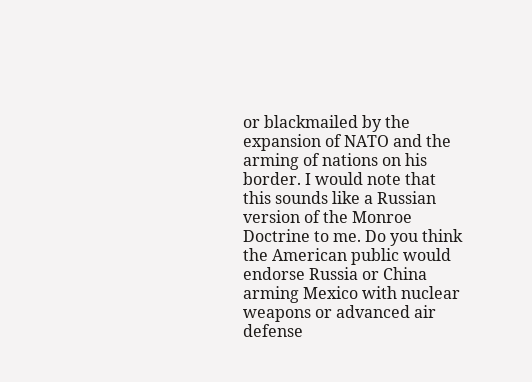or blackmailed by the expansion of NATO and the arming of nations on his border. I would note that this sounds like a Russian version of the Monroe Doctrine to me. Do you think the American public would endorse Russia or China arming Mexico with nuclear weapons or advanced air defense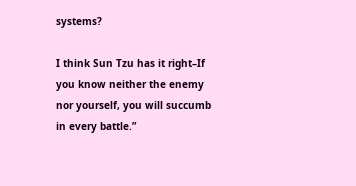systems?

I think Sun Tzu has it right–If you know neither the enemy nor yourself, you will succumb in every battle.”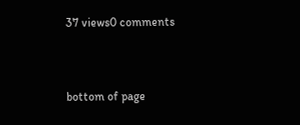37 views0 comments


bottom of page